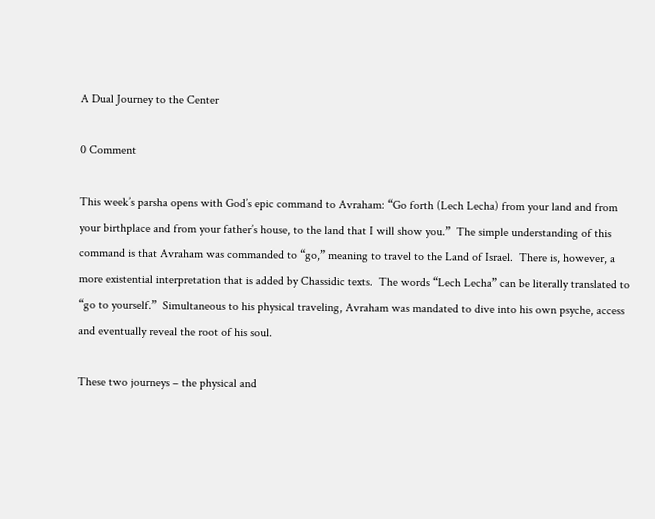A Dual Journey to the Center

0 Comment

This week’s parsha opens with God’s epic command to Avraham: “Go forth (Lech Lecha) from your land and from your birthplace and from your father’s house, to the land that I will show you.”  The simple understanding of this command is that Avraham was commanded to “go,” meaning to travel to the Land of Israel.  There is, however, a more existential interpretation that is added by Chassidic texts.  The words “Lech Lecha” can be literally translated to “go to yourself.”  Simultaneous to his physical traveling, Avraham was mandated to dive into his own psyche, access and eventually reveal the root of his soul.

These two journeys – the physical and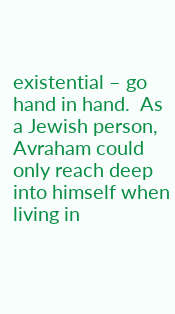existential – go hand in hand.  As a Jewish person, Avraham could only reach deep into himself when living in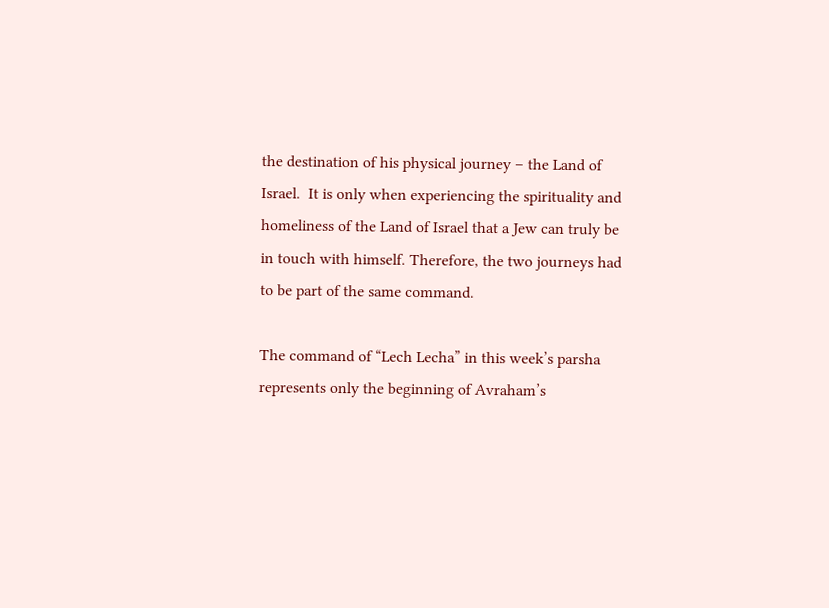the destination of his physical journey – the Land of Israel.  It is only when experiencing the spirituality and homeliness of the Land of Israel that a Jew can truly be in touch with himself. Therefore, the two journeys had to be part of the same command.

The command of “Lech Lecha” in this week’s parsha represents only the beginning of Avraham’s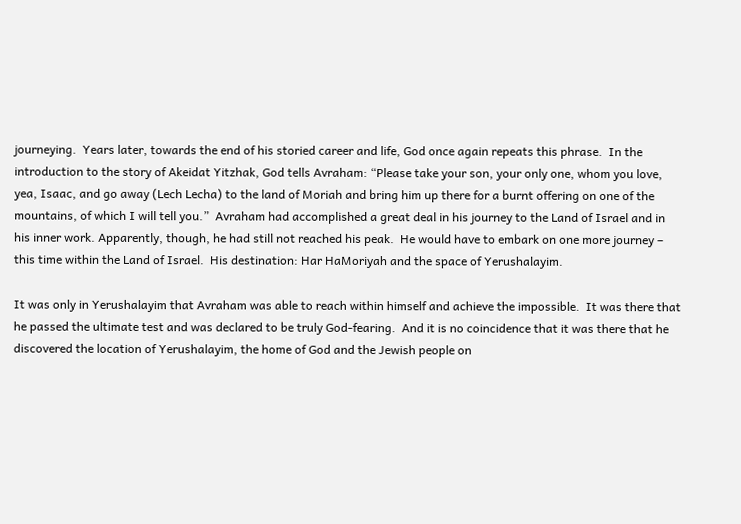journeying.  Years later, towards the end of his storied career and life, God once again repeats this phrase.  In the introduction to the story of Akeidat Yitzhak, God tells Avraham: “Please take your son, your only one, whom you love, yea, Isaac, and go away (Lech Lecha) to the land of Moriah and bring him up there for a burnt offering on one of the mountains, of which I will tell you.”  Avraham had accomplished a great deal in his journey to the Land of Israel and in his inner work. Apparently, though, he had still not reached his peak.  He would have to embark on one more journey – this time within the Land of Israel.  His destination: Har HaMoriyah and the space of Yerushalayim.

It was only in Yerushalayim that Avraham was able to reach within himself and achieve the impossible.  It was there that he passed the ultimate test and was declared to be truly God-fearing.  And it is no coincidence that it was there that he discovered the location of Yerushalayim, the home of God and the Jewish people on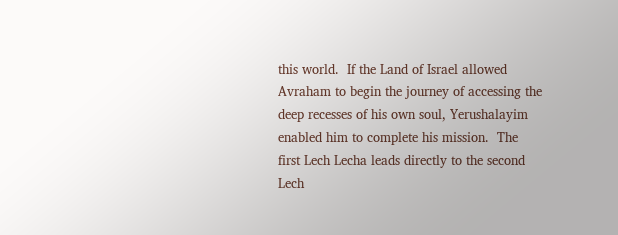this world.  If the Land of Israel allowed Avraham to begin the journey of accessing the deep recesses of his own soul, Yerushalayim enabled him to complete his mission.  The first Lech Lecha leads directly to the second Lech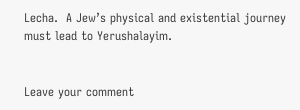Lecha.  A Jew’s physical and existential journey must lead to Yerushalayim.


Leave your comment